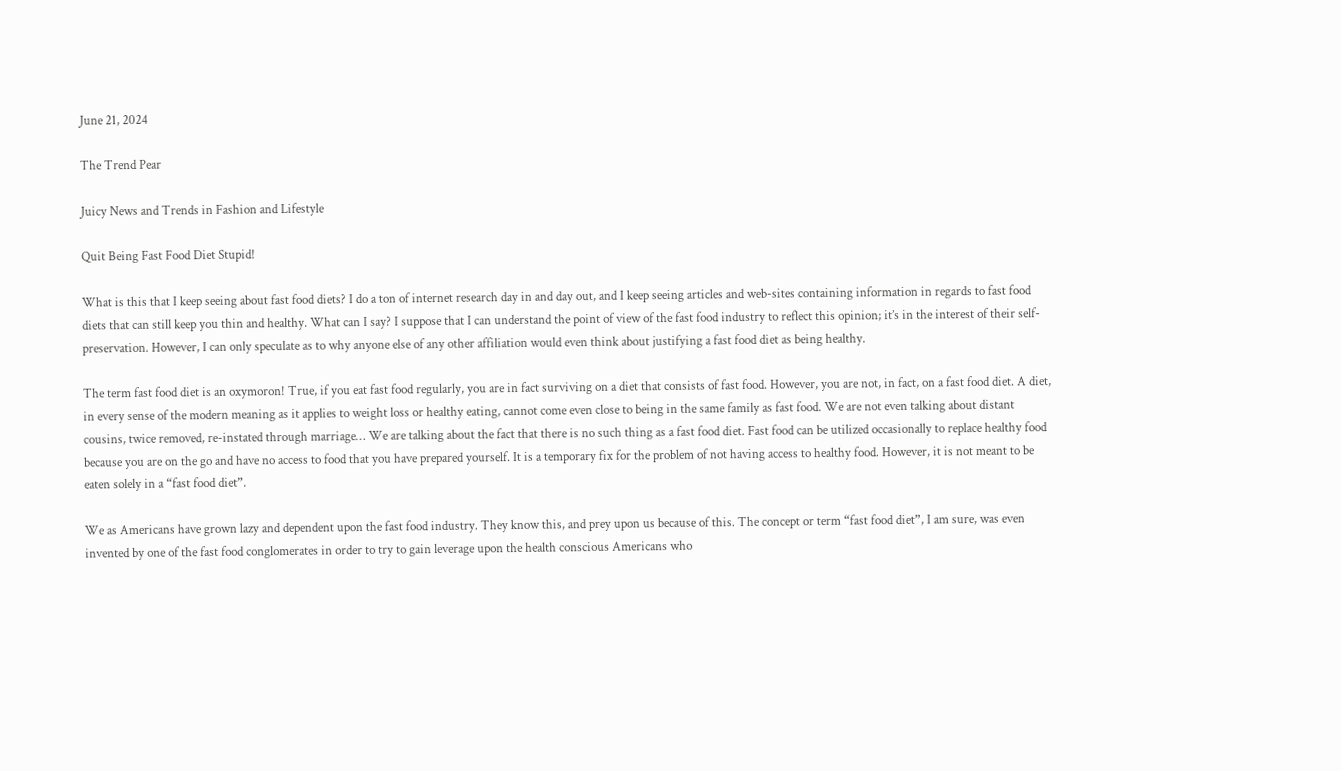June 21, 2024

The Trend Pear

Juicy News and Trends in Fashion and Lifestyle

Quit Being Fast Food Diet Stupid!

What is this that I keep seeing about fast food diets? I do a ton of internet research day in and day out, and I keep seeing articles and web-sites containing information in regards to fast food diets that can still keep you thin and healthy. What can I say? I suppose that I can understand the point of view of the fast food industry to reflect this opinion; it’s in the interest of their self-preservation. However, I can only speculate as to why anyone else of any other affiliation would even think about justifying a fast food diet as being healthy.

The term fast food diet is an oxymoron! True, if you eat fast food regularly, you are in fact surviving on a diet that consists of fast food. However, you are not, in fact, on a fast food diet. A diet, in every sense of the modern meaning as it applies to weight loss or healthy eating, cannot come even close to being in the same family as fast food. We are not even talking about distant cousins, twice removed, re-instated through marriage… We are talking about the fact that there is no such thing as a fast food diet. Fast food can be utilized occasionally to replace healthy food because you are on the go and have no access to food that you have prepared yourself. It is a temporary fix for the problem of not having access to healthy food. However, it is not meant to be eaten solely in a “fast food diet”.

We as Americans have grown lazy and dependent upon the fast food industry. They know this, and prey upon us because of this. The concept or term “fast food diet”, I am sure, was even invented by one of the fast food conglomerates in order to try to gain leverage upon the health conscious Americans who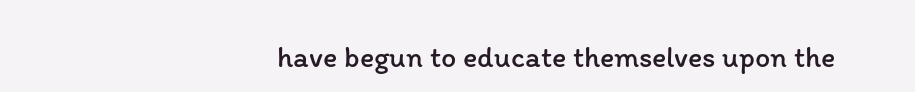have begun to educate themselves upon the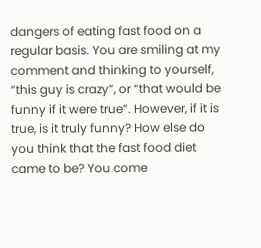dangers of eating fast food on a regular basis. You are smiling at my comment and thinking to yourself, “this guy is crazy”, or “that would be funny if it were true”. However, if it is true, is it truly funny? How else do you think that the fast food diet came to be? You come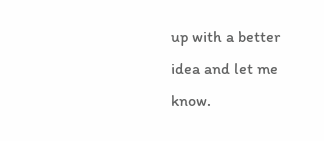up with a better idea and let me know.